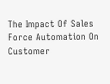The Impact Of Sales Force Automation On Customer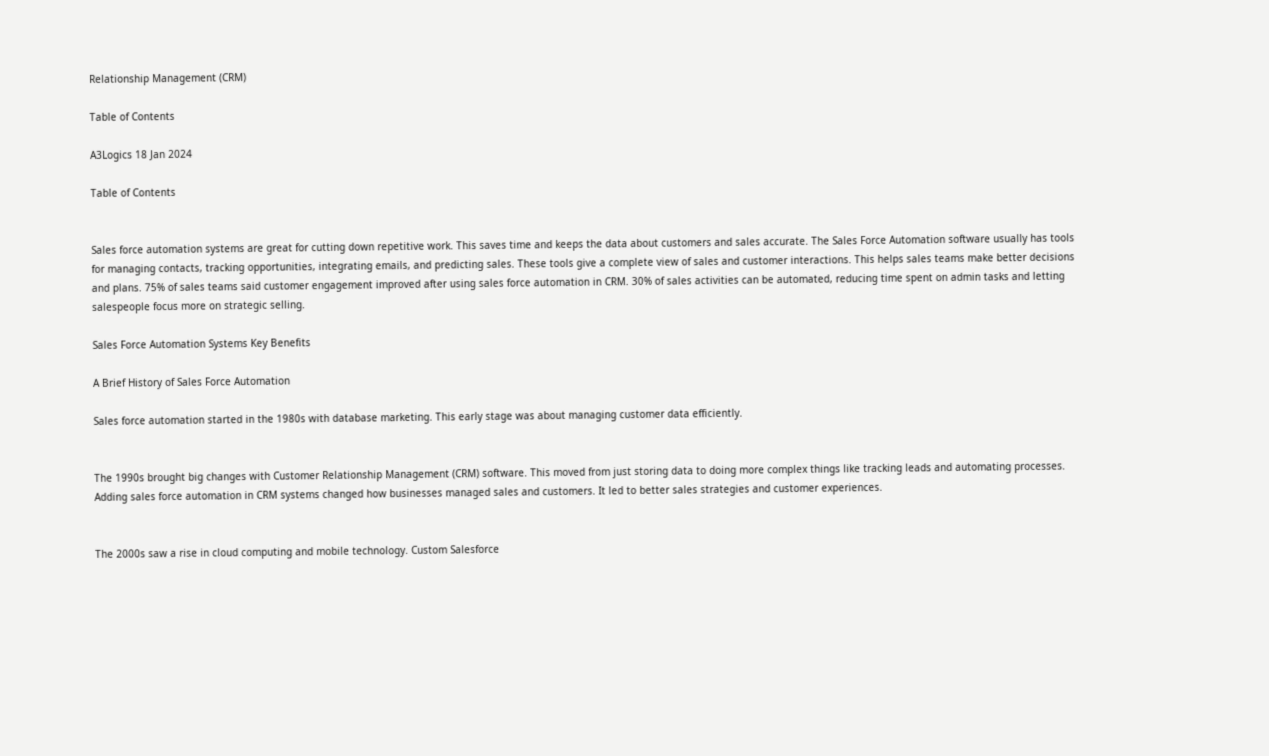Relationship Management (CRM)

Table of Contents

A3Logics 18 Jan 2024

Table of Contents


Sales force automation systems are great for cutting down repetitive work. This saves time and keeps the data about customers and sales accurate. The Sales Force Automation software usually has tools for managing contacts, tracking opportunities, integrating emails, and predicting sales. These tools give a complete view of sales and customer interactions. This helps sales teams make better decisions and plans. 75% of sales teams said customer engagement improved after using sales force automation in CRM. 30% of sales activities can be automated, reducing time spent on admin tasks and letting salespeople focus more on strategic selling.

Sales Force Automation Systems Key Benefits

A Brief History of Sales Force Automation

Sales force automation started in the 1980s with database marketing. This early stage was about managing customer data efficiently.


The 1990s brought big changes with Customer Relationship Management (CRM) software. This moved from just storing data to doing more complex things like tracking leads and automating processes. Adding sales force automation in CRM systems changed how businesses managed sales and customers. It led to better sales strategies and customer experiences.


The 2000s saw a rise in cloud computing and mobile technology. Custom Salesforce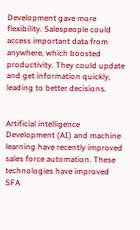Development gave more flexibility. Salespeople could access important data from anywhere, which boosted productivity. They could update and get information quickly, leading to better decisions.


Artificial intelligence Development (AI) and machine learning have recently improved sales force automation. These technologies have improved SFA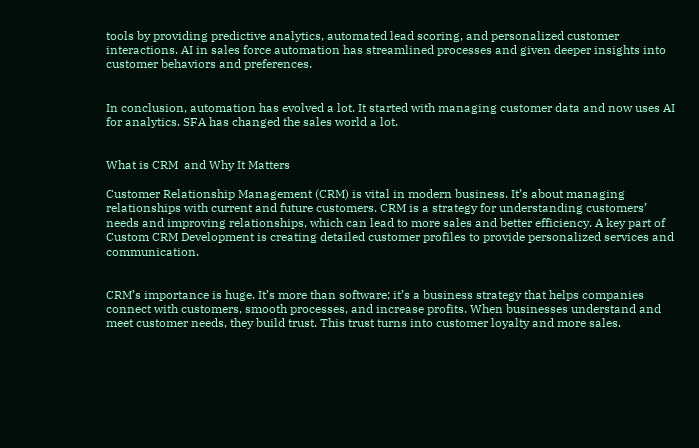tools by providing predictive analytics, automated lead scoring, and personalized customer interactions. AI in sales force automation has streamlined processes and given deeper insights into customer behaviors and preferences.


In conclusion, automation has evolved a lot. It started with managing customer data and now uses AI for analytics. SFA has changed the sales world a lot.


What is CRM  and Why It Matters

Customer Relationship Management (CRM) is vital in modern business. It’s about managing relationships with current and future customers. CRM is a strategy for understanding customers’ needs and improving relationships, which can lead to more sales and better efficiency. A key part of Custom CRM Development is creating detailed customer profiles to provide personalized services and communication.


CRM’s importance is huge. It’s more than software; it’s a business strategy that helps companies connect with customers, smooth processes, and increase profits. When businesses understand and meet customer needs, they build trust. This trust turns into customer loyalty and more sales.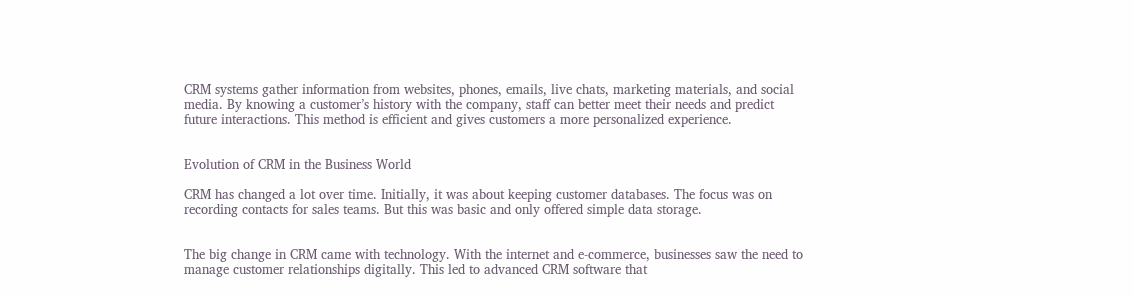CRM systems gather information from websites, phones, emails, live chats, marketing materials, and social media. By knowing a customer’s history with the company, staff can better meet their needs and predict future interactions. This method is efficient and gives customers a more personalized experience.


Evolution of CRM in the Business World

CRM has changed a lot over time. Initially, it was about keeping customer databases. The focus was on recording contacts for sales teams. But this was basic and only offered simple data storage.


The big change in CRM came with technology. With the internet and e-commerce, businesses saw the need to manage customer relationships digitally. This led to advanced CRM software that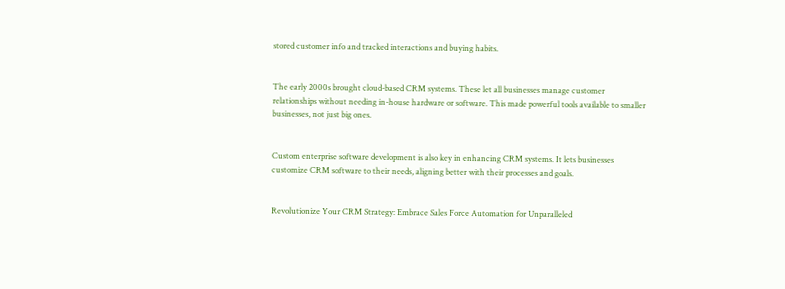stored customer info and tracked interactions and buying habits.


The early 2000s brought cloud-based CRM systems. These let all businesses manage customer relationships without needing in-house hardware or software. This made powerful tools available to smaller businesses, not just big ones.


Custom enterprise software development is also key in enhancing CRM systems. It lets businesses customize CRM software to their needs, aligning better with their processes and goals.


Revolutionize Your CRM Strategy: Embrace Sales Force Automation for Unparalleled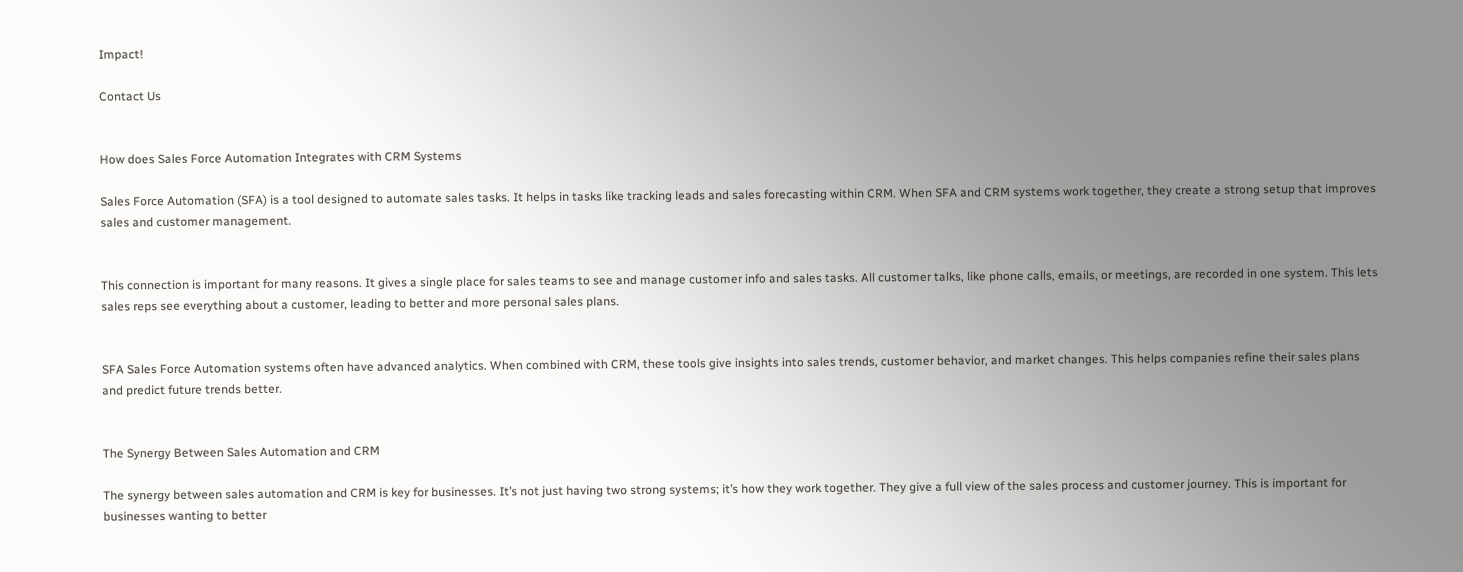Impact!

Contact Us


How does Sales Force Automation Integrates with CRM Systems

Sales Force Automation (SFA) is a tool designed to automate sales tasks. It helps in tasks like tracking leads and sales forecasting within CRM. When SFA and CRM systems work together, they create a strong setup that improves sales and customer management.


This connection is important for many reasons. It gives a single place for sales teams to see and manage customer info and sales tasks. All customer talks, like phone calls, emails, or meetings, are recorded in one system. This lets sales reps see everything about a customer, leading to better and more personal sales plans.


SFA Sales Force Automation systems often have advanced analytics. When combined with CRM, these tools give insights into sales trends, customer behavior, and market changes. This helps companies refine their sales plans and predict future trends better.


The Synergy Between Sales Automation and CRM

The synergy between sales automation and CRM is key for businesses. It’s not just having two strong systems; it’s how they work together. They give a full view of the sales process and customer journey. This is important for businesses wanting to better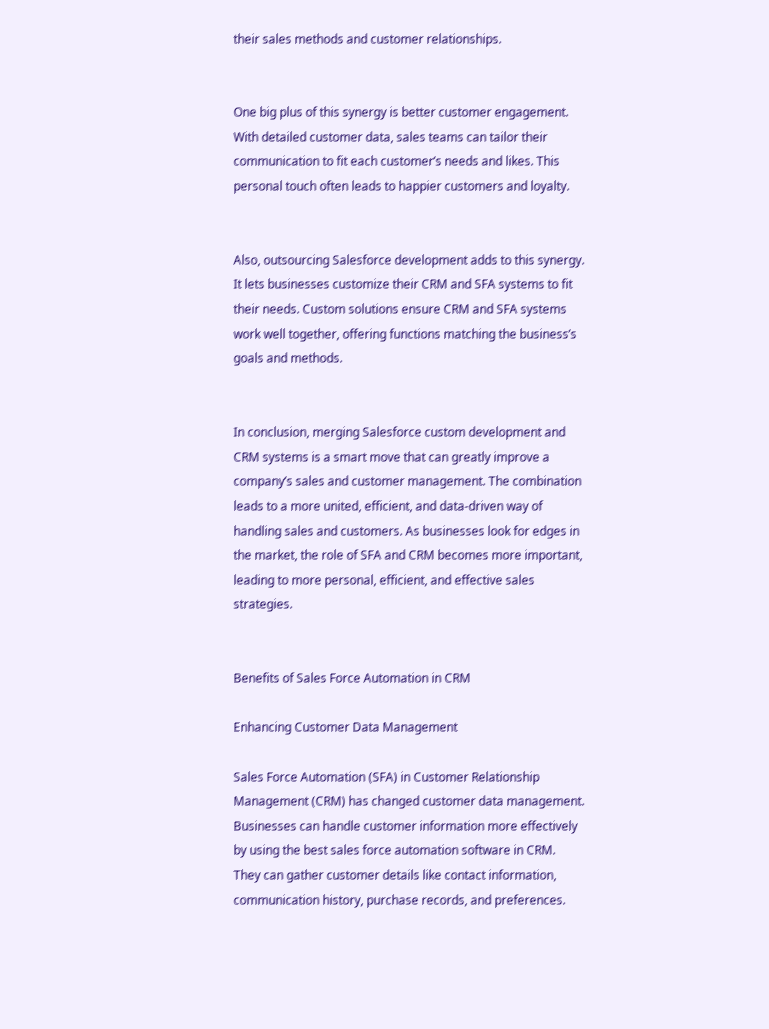their sales methods and customer relationships.


One big plus of this synergy is better customer engagement. With detailed customer data, sales teams can tailor their communication to fit each customer’s needs and likes. This personal touch often leads to happier customers and loyalty.


Also, outsourcing Salesforce development adds to this synergy. It lets businesses customize their CRM and SFA systems to fit their needs. Custom solutions ensure CRM and SFA systems work well together, offering functions matching the business’s goals and methods.


In conclusion, merging Salesforce custom development and CRM systems is a smart move that can greatly improve a company’s sales and customer management. The combination leads to a more united, efficient, and data-driven way of handling sales and customers. As businesses look for edges in the market, the role of SFA and CRM becomes more important, leading to more personal, efficient, and effective sales strategies.


Benefits of Sales Force Automation in CRM

Enhancing Customer Data Management

Sales Force Automation (SFA) in Customer Relationship Management (CRM) has changed customer data management. Businesses can handle customer information more effectively by using the best sales force automation software in CRM. They can gather customer details like contact information, communication history, purchase records, and preferences.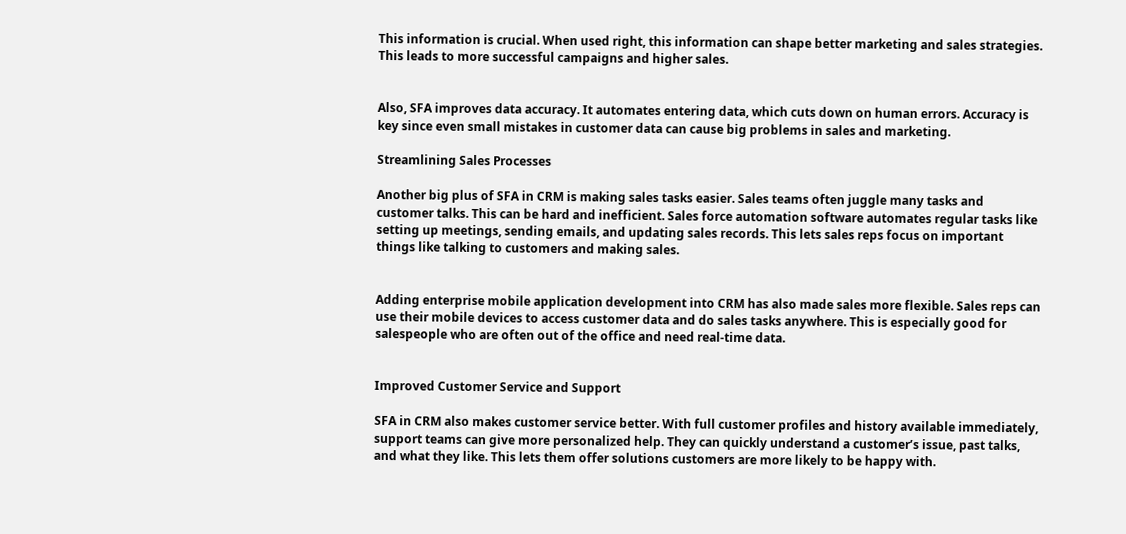This information is crucial. When used right, this information can shape better marketing and sales strategies. This leads to more successful campaigns and higher sales.


Also, SFA improves data accuracy. It automates entering data, which cuts down on human errors. Accuracy is key since even small mistakes in customer data can cause big problems in sales and marketing.

Streamlining Sales Processes

Another big plus of SFA in CRM is making sales tasks easier. Sales teams often juggle many tasks and customer talks. This can be hard and inefficient. Sales force automation software automates regular tasks like setting up meetings, sending emails, and updating sales records. This lets sales reps focus on important things like talking to customers and making sales.


Adding enterprise mobile application development into CRM has also made sales more flexible. Sales reps can use their mobile devices to access customer data and do sales tasks anywhere. This is especially good for salespeople who are often out of the office and need real-time data.


Improved Customer Service and Support

SFA in CRM also makes customer service better. With full customer profiles and history available immediately, support teams can give more personalized help. They can quickly understand a customer’s issue, past talks, and what they like. This lets them offer solutions customers are more likely to be happy with.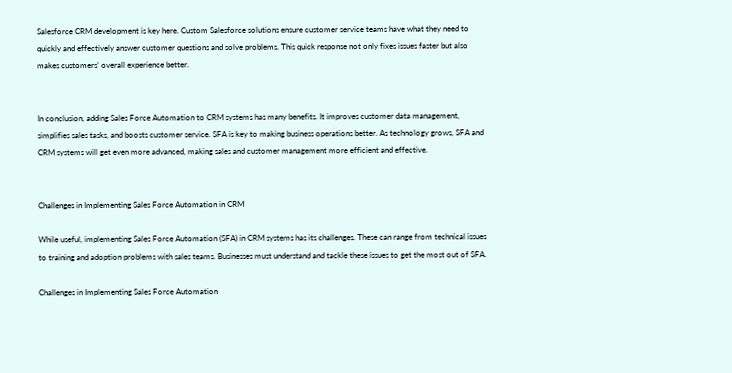Salesforce CRM development is key here. Custom Salesforce solutions ensure customer service teams have what they need to quickly and effectively answer customer questions and solve problems. This quick response not only fixes issues faster but also makes customers’ overall experience better.


In conclusion, adding Sales Force Automation to CRM systems has many benefits. It improves customer data management, simplifies sales tasks, and boosts customer service. SFA is key to making business operations better. As technology grows, SFA and CRM systems will get even more advanced, making sales and customer management more efficient and effective.


Challenges in Implementing Sales Force Automation in CRM

While useful, implementing Sales Force Automation (SFA) in CRM systems has its challenges. These can range from technical issues to training and adoption problems with sales teams. Businesses must understand and tackle these issues to get the most out of SFA.

Challenges in Implementing Sales Force Automation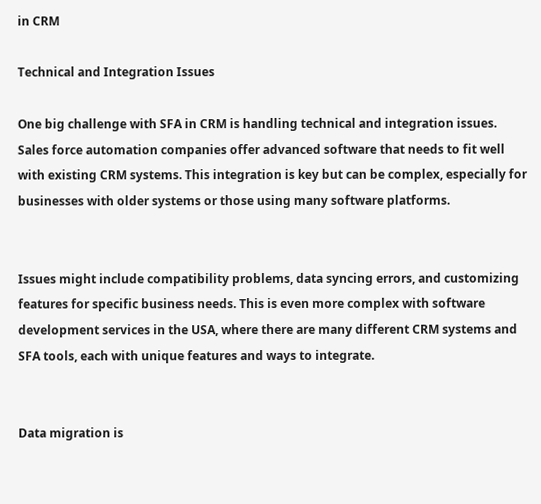in CRM

Technical and Integration Issues

One big challenge with SFA in CRM is handling technical and integration issues. Sales force automation companies offer advanced software that needs to fit well with existing CRM systems. This integration is key but can be complex, especially for businesses with older systems or those using many software platforms.


Issues might include compatibility problems, data syncing errors, and customizing features for specific business needs. This is even more complex with software development services in the USA, where there are many different CRM systems and SFA tools, each with unique features and ways to integrate.


Data migration is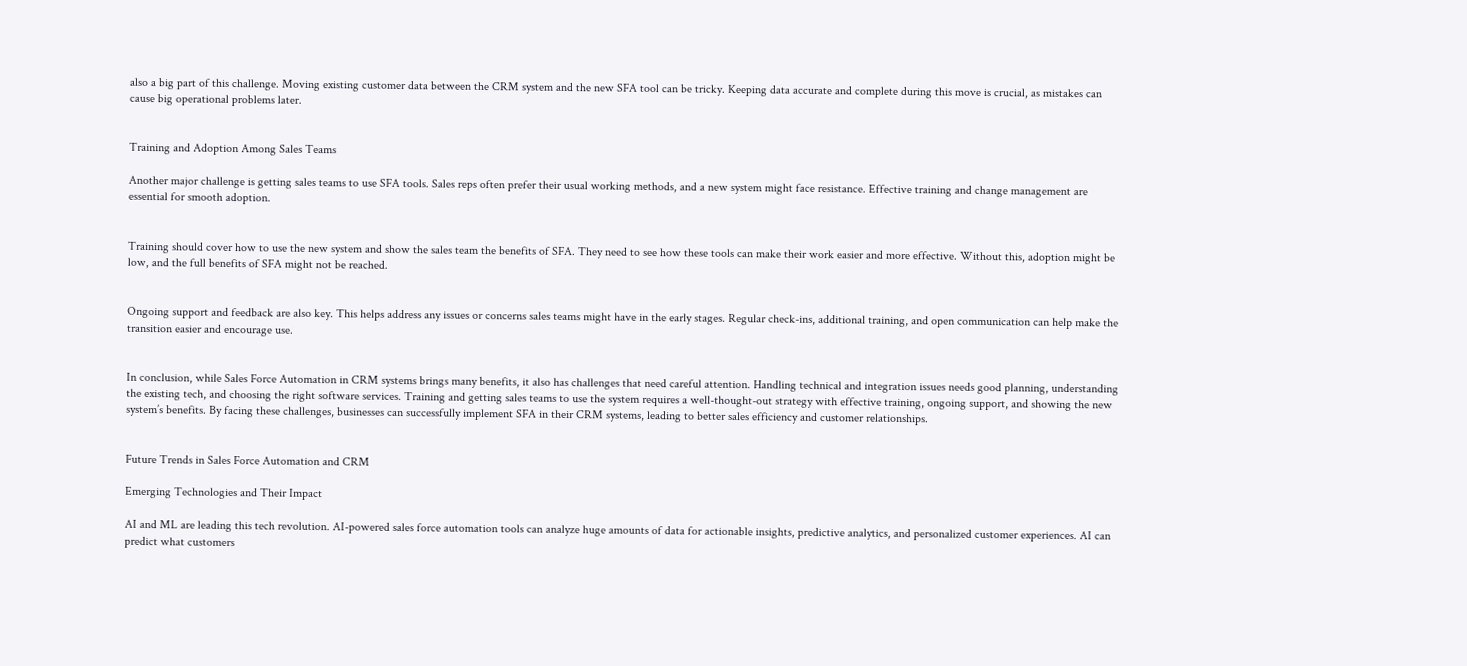also a big part of this challenge. Moving existing customer data between the CRM system and the new SFA tool can be tricky. Keeping data accurate and complete during this move is crucial, as mistakes can cause big operational problems later.


Training and Adoption Among Sales Teams

Another major challenge is getting sales teams to use SFA tools. Sales reps often prefer their usual working methods, and a new system might face resistance. Effective training and change management are essential for smooth adoption.


Training should cover how to use the new system and show the sales team the benefits of SFA. They need to see how these tools can make their work easier and more effective. Without this, adoption might be low, and the full benefits of SFA might not be reached.


Ongoing support and feedback are also key. This helps address any issues or concerns sales teams might have in the early stages. Regular check-ins, additional training, and open communication can help make the transition easier and encourage use.


In conclusion, while Sales Force Automation in CRM systems brings many benefits, it also has challenges that need careful attention. Handling technical and integration issues needs good planning, understanding the existing tech, and choosing the right software services. Training and getting sales teams to use the system requires a well-thought-out strategy with effective training, ongoing support, and showing the new system’s benefits. By facing these challenges, businesses can successfully implement SFA in their CRM systems, leading to better sales efficiency and customer relationships.


Future Trends in Sales Force Automation and CRM

Emerging Technologies and Their Impact

AI and ML are leading this tech revolution. AI-powered sales force automation tools can analyze huge amounts of data for actionable insights, predictive analytics, and personalized customer experiences. AI can predict what customers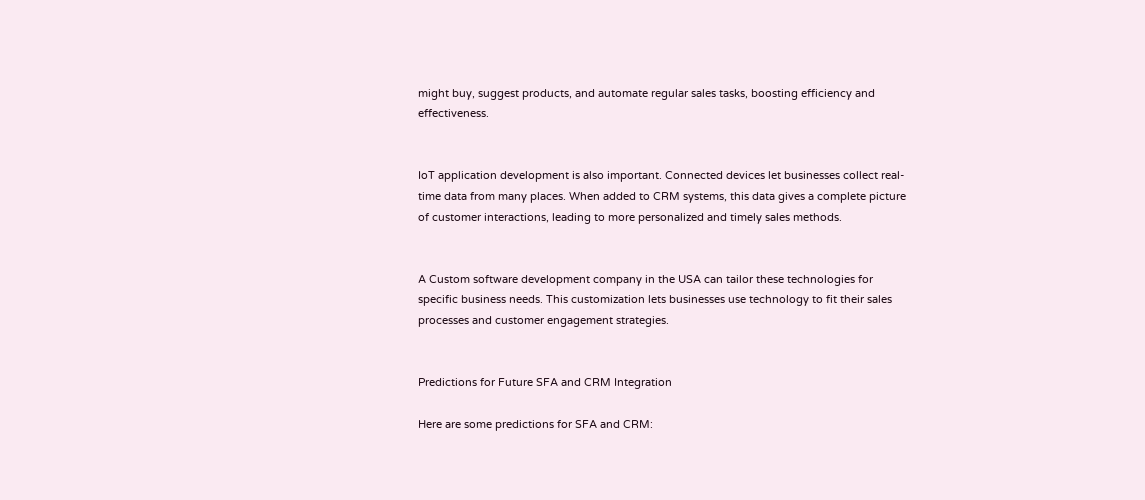might buy, suggest products, and automate regular sales tasks, boosting efficiency and effectiveness.


IoT application development is also important. Connected devices let businesses collect real-time data from many places. When added to CRM systems, this data gives a complete picture of customer interactions, leading to more personalized and timely sales methods.


A Custom software development company in the USA can tailor these technologies for specific business needs. This customization lets businesses use technology to fit their sales processes and customer engagement strategies.


Predictions for Future SFA and CRM Integration

Here are some predictions for SFA and CRM: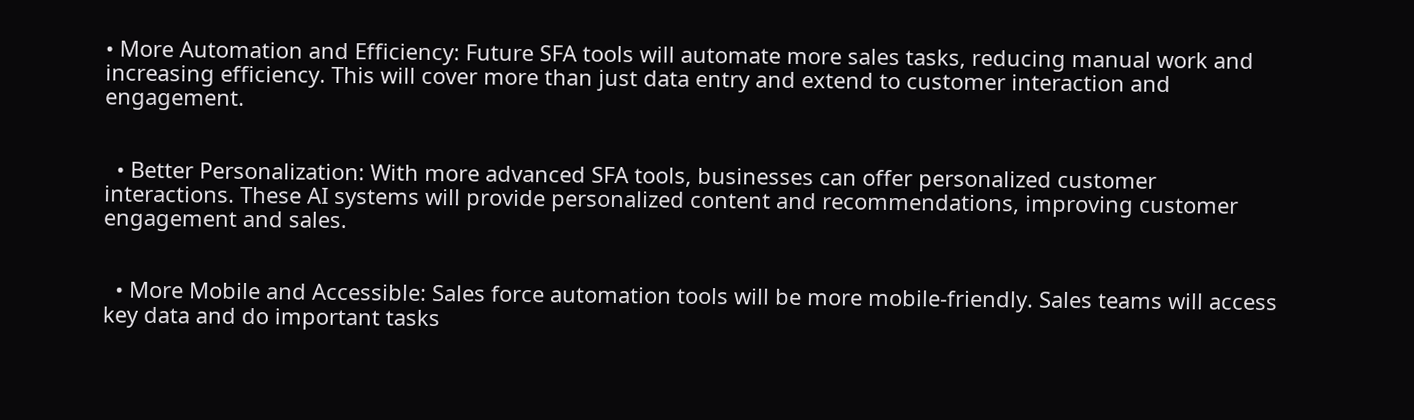• More Automation and Efficiency: Future SFA tools will automate more sales tasks, reducing manual work and increasing efficiency. This will cover more than just data entry and extend to customer interaction and engagement.


  • Better Personalization: With more advanced SFA tools, businesses can offer personalized customer interactions. These AI systems will provide personalized content and recommendations, improving customer engagement and sales.


  • More Mobile and Accessible: Sales force automation tools will be more mobile-friendly. Sales teams will access key data and do important tasks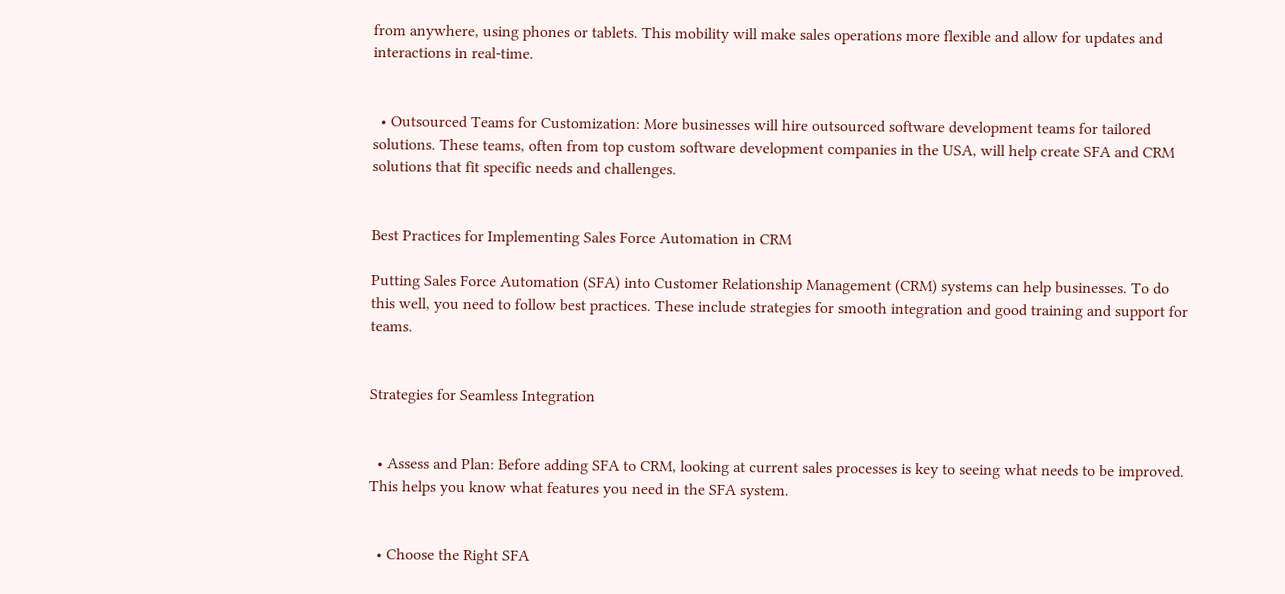from anywhere, using phones or tablets. This mobility will make sales operations more flexible and allow for updates and interactions in real-time.


  • Outsourced Teams for Customization: More businesses will hire outsourced software development teams for tailored solutions. These teams, often from top custom software development companies in the USA, will help create SFA and CRM solutions that fit specific needs and challenges.


Best Practices for Implementing Sales Force Automation in CRM

Putting Sales Force Automation (SFA) into Customer Relationship Management (CRM) systems can help businesses. To do this well, you need to follow best practices. These include strategies for smooth integration and good training and support for teams.


Strategies for Seamless Integration


  • Assess and Plan: Before adding SFA to CRM, looking at current sales processes is key to seeing what needs to be improved. This helps you know what features you need in the SFA system.


  • Choose the Right SFA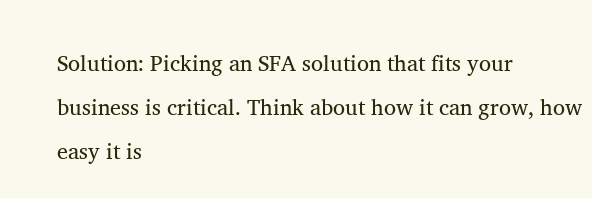Solution: Picking an SFA solution that fits your business is critical. Think about how it can grow, how easy it is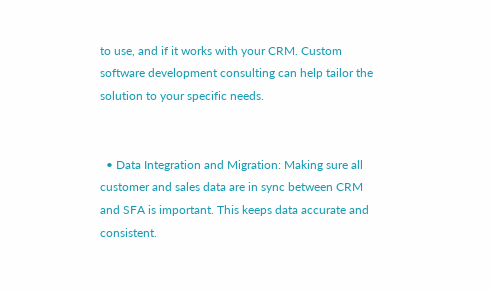to use, and if it works with your CRM. Custom software development consulting can help tailor the solution to your specific needs.


  • Data Integration and Migration: Making sure all customer and sales data are in sync between CRM and SFA is important. This keeps data accurate and consistent.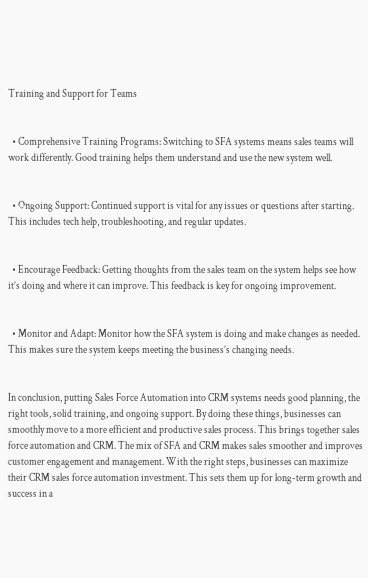Training and Support for Teams


  • Comprehensive Training Programs: Switching to SFA systems means sales teams will work differently. Good training helps them understand and use the new system well.


  • Ongoing Support: Continued support is vital for any issues or questions after starting. This includes tech help, troubleshooting, and regular updates.


  • Encourage Feedback: Getting thoughts from the sales team on the system helps see how it’s doing and where it can improve. This feedback is key for ongoing improvement.


  • Monitor and Adapt: Monitor how the SFA system is doing and make changes as needed. This makes sure the system keeps meeting the business’s changing needs.


In conclusion, putting Sales Force Automation into CRM systems needs good planning, the right tools, solid training, and ongoing support. By doing these things, businesses can smoothly move to a more efficient and productive sales process. This brings together sales force automation and CRM. The mix of SFA and CRM makes sales smoother and improves customer engagement and management. With the right steps, businesses can maximize their CRM sales force automation investment. This sets them up for long-term growth and success in a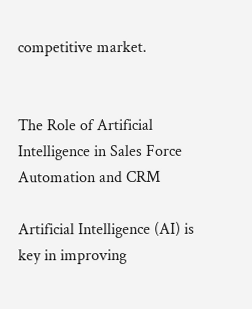competitive market.


The Role of Artificial Intelligence in Sales Force Automation and CRM

Artificial Intelligence (AI) is key in improving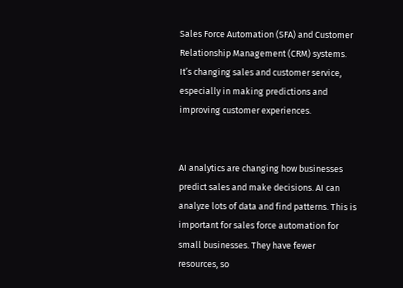Sales Force Automation (SFA) and Customer Relationship Management (CRM) systems. It’s changing sales and customer service, especially in making predictions and improving customer experiences.


AI analytics are changing how businesses predict sales and make decisions. AI can analyze lots of data and find patterns. This is important for sales force automation for small businesses. They have fewer resources, so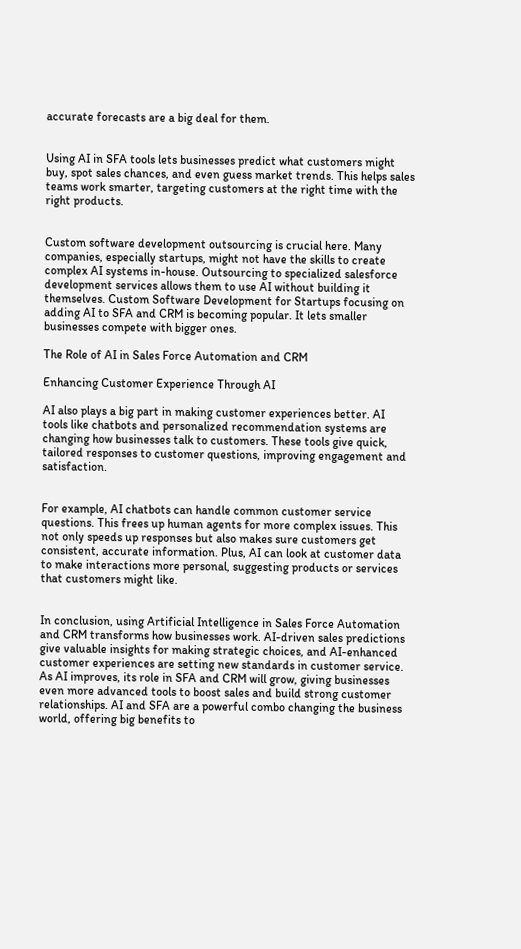accurate forecasts are a big deal for them.


Using AI in SFA tools lets businesses predict what customers might buy, spot sales chances, and even guess market trends. This helps sales teams work smarter, targeting customers at the right time with the right products.


Custom software development outsourcing is crucial here. Many companies, especially startups, might not have the skills to create complex AI systems in-house. Outsourcing to specialized salesforce development services allows them to use AI without building it themselves. Custom Software Development for Startups focusing on adding AI to SFA and CRM is becoming popular. It lets smaller businesses compete with bigger ones.

The Role of AI in Sales Force Automation and CRM

Enhancing Customer Experience Through AI

AI also plays a big part in making customer experiences better. AI tools like chatbots and personalized recommendation systems are changing how businesses talk to customers. These tools give quick, tailored responses to customer questions, improving engagement and satisfaction.


For example, AI chatbots can handle common customer service questions. This frees up human agents for more complex issues. This not only speeds up responses but also makes sure customers get consistent, accurate information. Plus, AI can look at customer data to make interactions more personal, suggesting products or services that customers might like.


In conclusion, using Artificial Intelligence in Sales Force Automation and CRM transforms how businesses work. AI-driven sales predictions give valuable insights for making strategic choices, and AI-enhanced customer experiences are setting new standards in customer service. As AI improves, its role in SFA and CRM will grow, giving businesses even more advanced tools to boost sales and build strong customer relationships. AI and SFA are a powerful combo changing the business world, offering big benefits to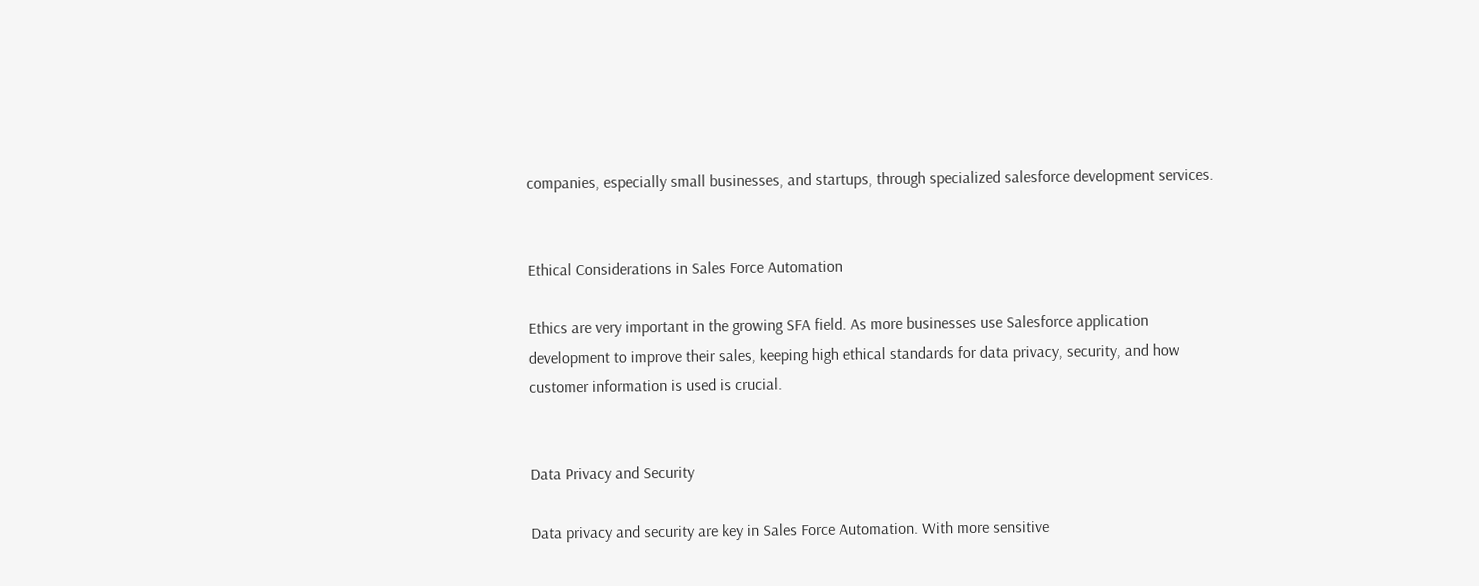companies, especially small businesses, and startups, through specialized salesforce development services.


Ethical Considerations in Sales Force Automation

Ethics are very important in the growing SFA field. As more businesses use Salesforce application development to improve their sales, keeping high ethical standards for data privacy, security, and how customer information is used is crucial.


Data Privacy and Security

Data privacy and security are key in Sales Force Automation. With more sensitive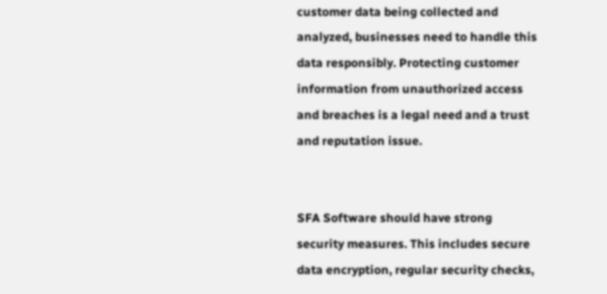customer data being collected and analyzed, businesses need to handle this data responsibly. Protecting customer information from unauthorized access and breaches is a legal need and a trust and reputation issue.


SFA Software should have strong security measures. This includes secure data encryption, regular security checks,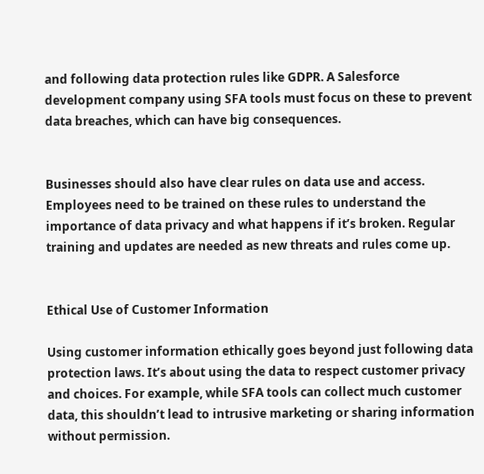and following data protection rules like GDPR. A Salesforce development company using SFA tools must focus on these to prevent data breaches, which can have big consequences.


Businesses should also have clear rules on data use and access. Employees need to be trained on these rules to understand the importance of data privacy and what happens if it’s broken. Regular training and updates are needed as new threats and rules come up.


Ethical Use of Customer Information

Using customer information ethically goes beyond just following data protection laws. It’s about using the data to respect customer privacy and choices. For example, while SFA tools can collect much customer data, this shouldn’t lead to intrusive marketing or sharing information without permission.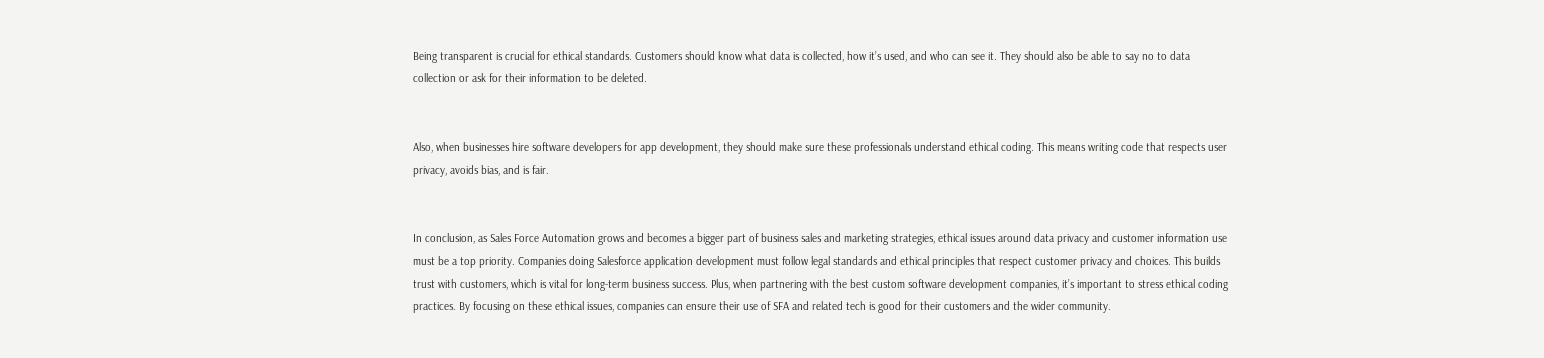Being transparent is crucial for ethical standards. Customers should know what data is collected, how it’s used, and who can see it. They should also be able to say no to data collection or ask for their information to be deleted.


Also, when businesses hire software developers for app development, they should make sure these professionals understand ethical coding. This means writing code that respects user privacy, avoids bias, and is fair.


In conclusion, as Sales Force Automation grows and becomes a bigger part of business sales and marketing strategies, ethical issues around data privacy and customer information use must be a top priority. Companies doing Salesforce application development must follow legal standards and ethical principles that respect customer privacy and choices. This builds trust with customers, which is vital for long-term business success. Plus, when partnering with the best custom software development companies, it’s important to stress ethical coding practices. By focusing on these ethical issues, companies can ensure their use of SFA and related tech is good for their customers and the wider community.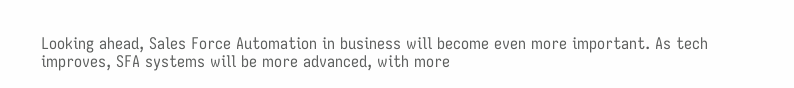Looking ahead, Sales Force Automation in business will become even more important. As tech improves, SFA systems will be more advanced, with more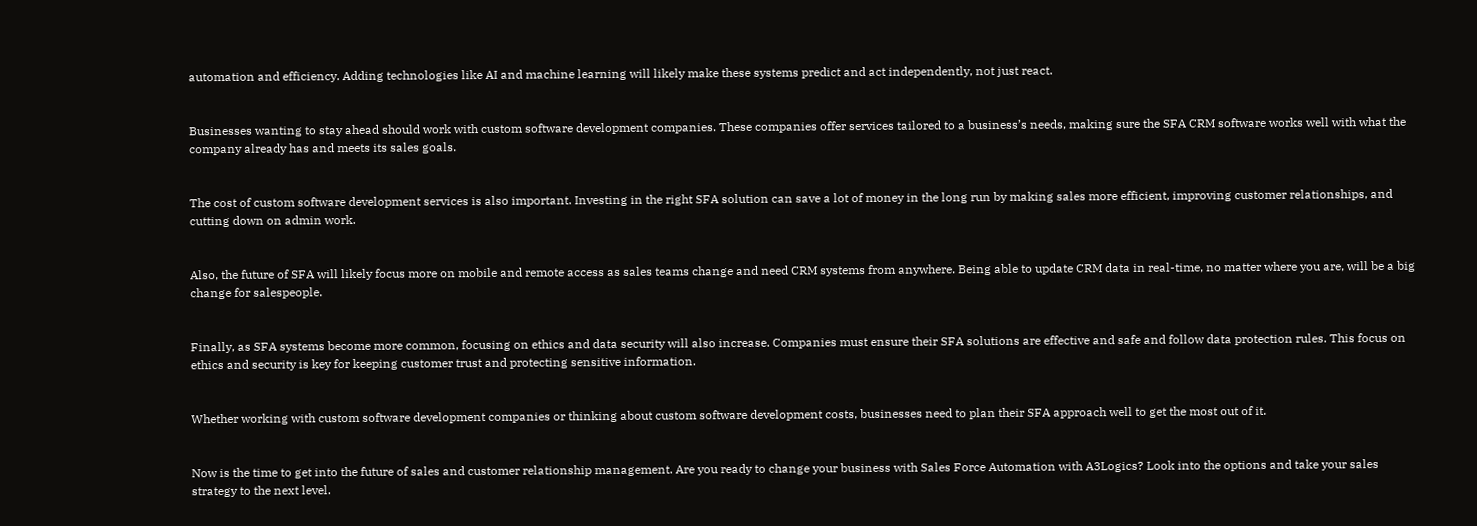automation and efficiency. Adding technologies like AI and machine learning will likely make these systems predict and act independently, not just react.


Businesses wanting to stay ahead should work with custom software development companies. These companies offer services tailored to a business’s needs, making sure the SFA CRM software works well with what the company already has and meets its sales goals.


The cost of custom software development services is also important. Investing in the right SFA solution can save a lot of money in the long run by making sales more efficient, improving customer relationships, and cutting down on admin work.


Also, the future of SFA will likely focus more on mobile and remote access as sales teams change and need CRM systems from anywhere. Being able to update CRM data in real-time, no matter where you are, will be a big change for salespeople.


Finally, as SFA systems become more common, focusing on ethics and data security will also increase. Companies must ensure their SFA solutions are effective and safe and follow data protection rules. This focus on ethics and security is key for keeping customer trust and protecting sensitive information.


Whether working with custom software development companies or thinking about custom software development costs, businesses need to plan their SFA approach well to get the most out of it.


Now is the time to get into the future of sales and customer relationship management. Are you ready to change your business with Sales Force Automation with A3Logics? Look into the options and take your sales strategy to the next level.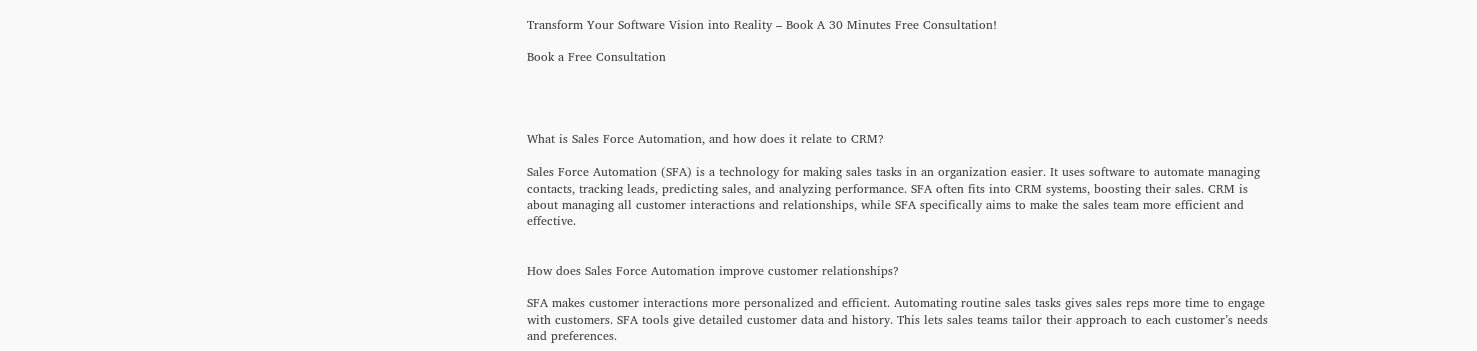Transform Your Software Vision into Reality – Book A 30 Minutes Free Consultation!

Book a Free Consultation




What is Sales Force Automation, and how does it relate to CRM?

Sales Force Automation (SFA) is a technology for making sales tasks in an organization easier. It uses software to automate managing contacts, tracking leads, predicting sales, and analyzing performance. SFA often fits into CRM systems, boosting their sales. CRM is about managing all customer interactions and relationships, while SFA specifically aims to make the sales team more efficient and effective.


How does Sales Force Automation improve customer relationships?

SFA makes customer interactions more personalized and efficient. Automating routine sales tasks gives sales reps more time to engage with customers. SFA tools give detailed customer data and history. This lets sales teams tailor their approach to each customer’s needs and preferences.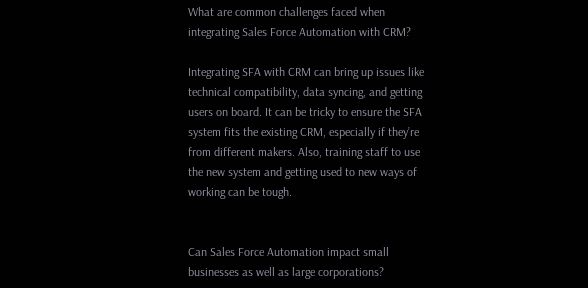What are common challenges faced when integrating Sales Force Automation with CRM?

Integrating SFA with CRM can bring up issues like technical compatibility, data syncing, and getting users on board. It can be tricky to ensure the SFA system fits the existing CRM, especially if they’re from different makers. Also, training staff to use the new system and getting used to new ways of working can be tough.


Can Sales Force Automation impact small businesses as well as large corporations?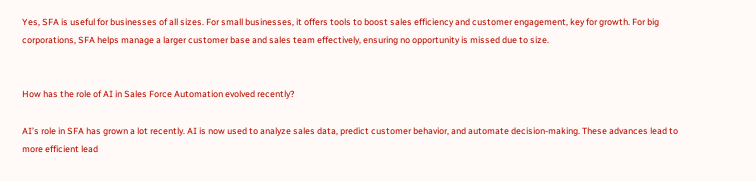Yes, SFA is useful for businesses of all sizes. For small businesses, it offers tools to boost sales efficiency and customer engagement, key for growth. For big corporations, SFA helps manage a larger customer base and sales team effectively, ensuring no opportunity is missed due to size.


How has the role of AI in Sales Force Automation evolved recently?

AI’s role in SFA has grown a lot recently. AI is now used to analyze sales data, predict customer behavior, and automate decision-making. These advances lead to more efficient lead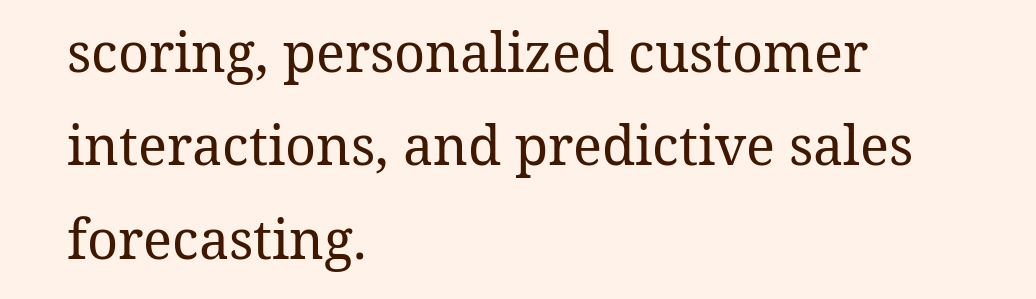scoring, personalized customer interactions, and predictive sales forecasting.